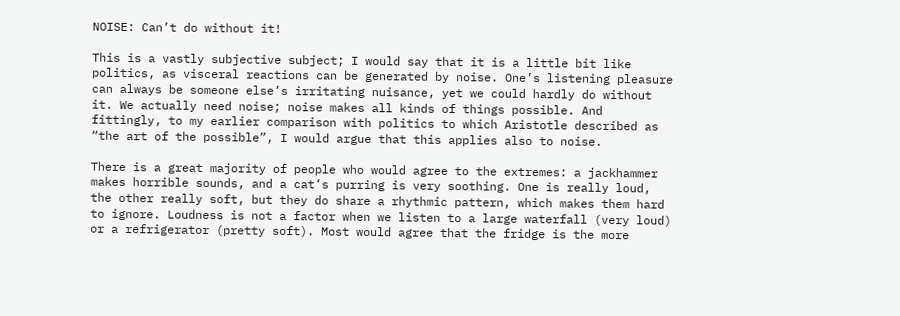NOISE: Can’t do without it!

This is a vastly subjective subject; I would say that it is a little bit like politics, as visceral reactions can be generated by noise. One’s listening pleasure can always be someone else’s irritating nuisance, yet we could hardly do without it. We actually need noise; noise makes all kinds of things possible. And fittingly, to my earlier comparison with politics to which Aristotle described as  “the art of the possible”, I would argue that this applies also to noise.

There is a great majority of people who would agree to the extremes: a jackhammer makes horrible sounds, and a cat’s purring is very soothing. One is really loud, the other really soft, but they do share a rhythmic pattern, which makes them hard to ignore. Loudness is not a factor when we listen to a large waterfall (very loud) or a refrigerator (pretty soft). Most would agree that the fridge is the more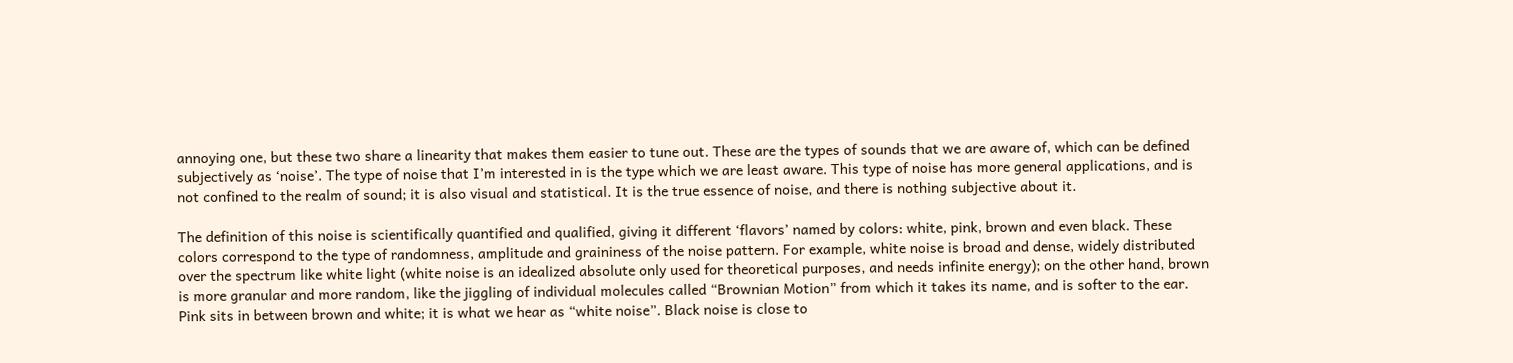annoying one, but these two share a linearity that makes them easier to tune out. These are the types of sounds that we are aware of, which can be defined subjectively as ‘noise’. The type of noise that I’m interested in is the type which we are least aware. This type of noise has more general applications, and is not confined to the realm of sound; it is also visual and statistical. It is the true essence of noise, and there is nothing subjective about it.

The definition of this noise is scientifically quantified and qualified, giving it different ‘flavors’ named by colors: white, pink, brown and even black. These colors correspond to the type of randomness, amplitude and graininess of the noise pattern. For example, white noise is broad and dense, widely distributed over the spectrum like white light (white noise is an idealized absolute only used for theoretical purposes, and needs infinite energy); on the other hand, brown is more granular and more random, like the jiggling of individual molecules called “Brownian Motion” from which it takes its name, and is softer to the ear. Pink sits in between brown and white; it is what we hear as “white noise”. Black noise is close to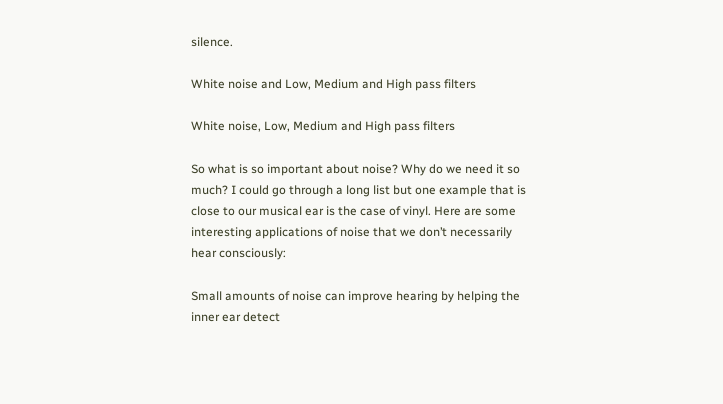silence.

White noise and Low, Medium and High pass filters

White noise, Low, Medium and High pass filters

So what is so important about noise? Why do we need it so much? I could go through a long list but one example that is close to our musical ear is the case of vinyl. Here are some interesting applications of noise that we don’t necessarily hear consciously:

Small amounts of noise can improve hearing by helping the inner ear detect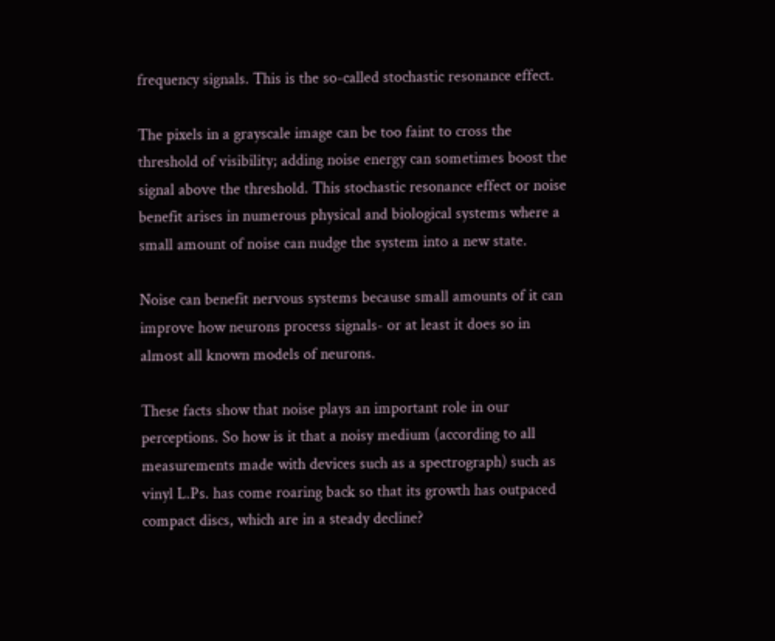frequency signals. This is the so-called stochastic resonance effect.

The pixels in a grayscale image can be too faint to cross the threshold of visibility; adding noise energy can sometimes boost the signal above the threshold. This stochastic resonance effect or noise benefit arises in numerous physical and biological systems where a small amount of noise can nudge the system into a new state.

Noise can benefit nervous systems because small amounts of it can improve how neurons process signals- or at least it does so in almost all known models of neurons.

These facts show that noise plays an important role in our perceptions. So how is it that a noisy medium (according to all measurements made with devices such as a spectrograph) such as vinyl L.Ps. has come roaring back so that its growth has outpaced compact discs, which are in a steady decline?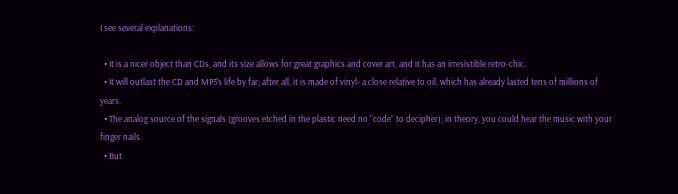I see several explanations:

  • It is a nicer object than CDs, and its size allows for great graphics and cover art, and it has an irresistible retro-chic.
  • It will outlast the CD and MP3’s life by far; after all, it is made of vinyl- a close relative to oil, which has already lasted tens of millions of years.
  • The analog source of the signals (grooves etched in the plastic need no “code” to decipher); in theory, you could hear the music with your finger nails.
  • But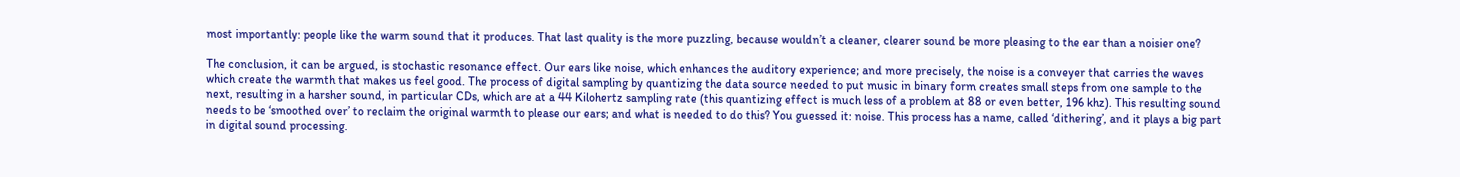most importantly: people like the warm sound that it produces. That last quality is the more puzzling, because wouldn’t a cleaner, clearer sound be more pleasing to the ear than a noisier one?

The conclusion, it can be argued, is stochastic resonance effect. Our ears like noise, which enhances the auditory experience; and more precisely, the noise is a conveyer that carries the waves which create the warmth that makes us feel good. The process of digital sampling by quantizing the data source needed to put music in binary form creates small steps from one sample to the next, resulting in a harsher sound, in particular CDs, which are at a 44 Kilohertz sampling rate (this quantizing effect is much less of a problem at 88 or even better, 196 khz). This resulting sound needs to be ‘smoothed over’ to reclaim the original warmth to please our ears; and what is needed to do this? You guessed it: noise. This process has a name, called ‘dithering’, and it plays a big part in digital sound processing.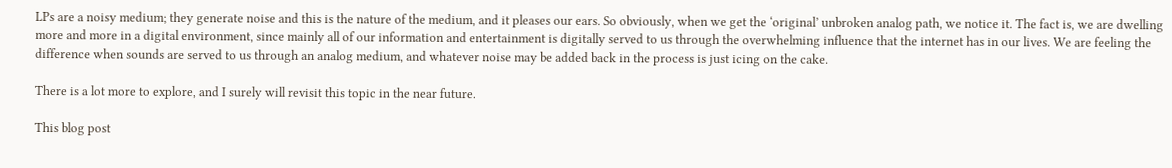LPs are a noisy medium; they generate noise and this is the nature of the medium, and it pleases our ears. So obviously, when we get the ‘original’ unbroken analog path, we notice it. The fact is, we are dwelling more and more in a digital environment, since mainly all of our information and entertainment is digitally served to us through the overwhelming influence that the internet has in our lives. We are feeling the difference when sounds are served to us through an analog medium, and whatever noise may be added back in the process is just icing on the cake.

There is a lot more to explore, and I surely will revisit this topic in the near future.

This blog post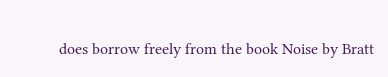does borrow freely from the book Noise by Bratt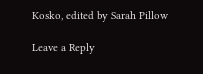Kosko, edited by Sarah Pillow

Leave a Reply